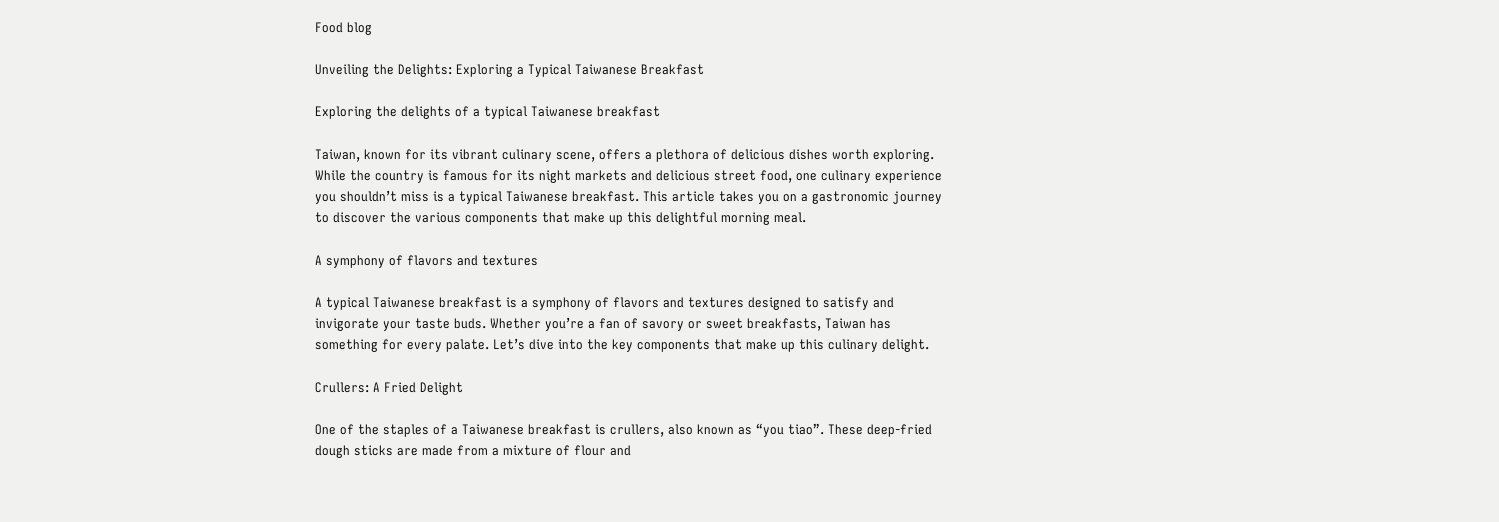Food blog

Unveiling the Delights: Exploring a Typical Taiwanese Breakfast

Exploring the delights of a typical Taiwanese breakfast

Taiwan, known for its vibrant culinary scene, offers a plethora of delicious dishes worth exploring. While the country is famous for its night markets and delicious street food, one culinary experience you shouldn’t miss is a typical Taiwanese breakfast. This article takes you on a gastronomic journey to discover the various components that make up this delightful morning meal.

A symphony of flavors and textures

A typical Taiwanese breakfast is a symphony of flavors and textures designed to satisfy and invigorate your taste buds. Whether you’re a fan of savory or sweet breakfasts, Taiwan has something for every palate. Let’s dive into the key components that make up this culinary delight.

Crullers: A Fried Delight

One of the staples of a Taiwanese breakfast is crullers, also known as “you tiao”. These deep-fried dough sticks are made from a mixture of flour and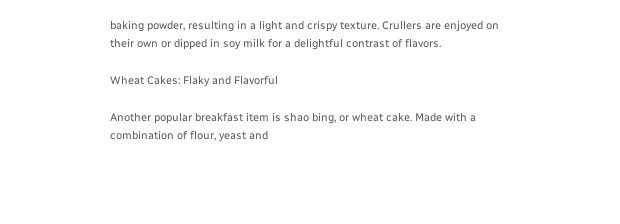baking powder, resulting in a light and crispy texture. Crullers are enjoyed on their own or dipped in soy milk for a delightful contrast of flavors.

Wheat Cakes: Flaky and Flavorful

Another popular breakfast item is shao bing, or wheat cake. Made with a combination of flour, yeast and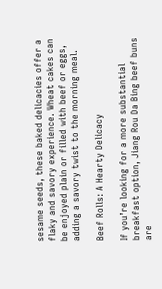sesame seeds, these baked delicacies offer a flaky and savory experience. Wheat cakes can be enjoyed plain or filled with beef or eggs, adding a savory twist to the morning meal.

Beef Rolls: A Hearty Delicacy

If you’re looking for a more substantial breakfast option, Jiang Rou Da Bing beef buns are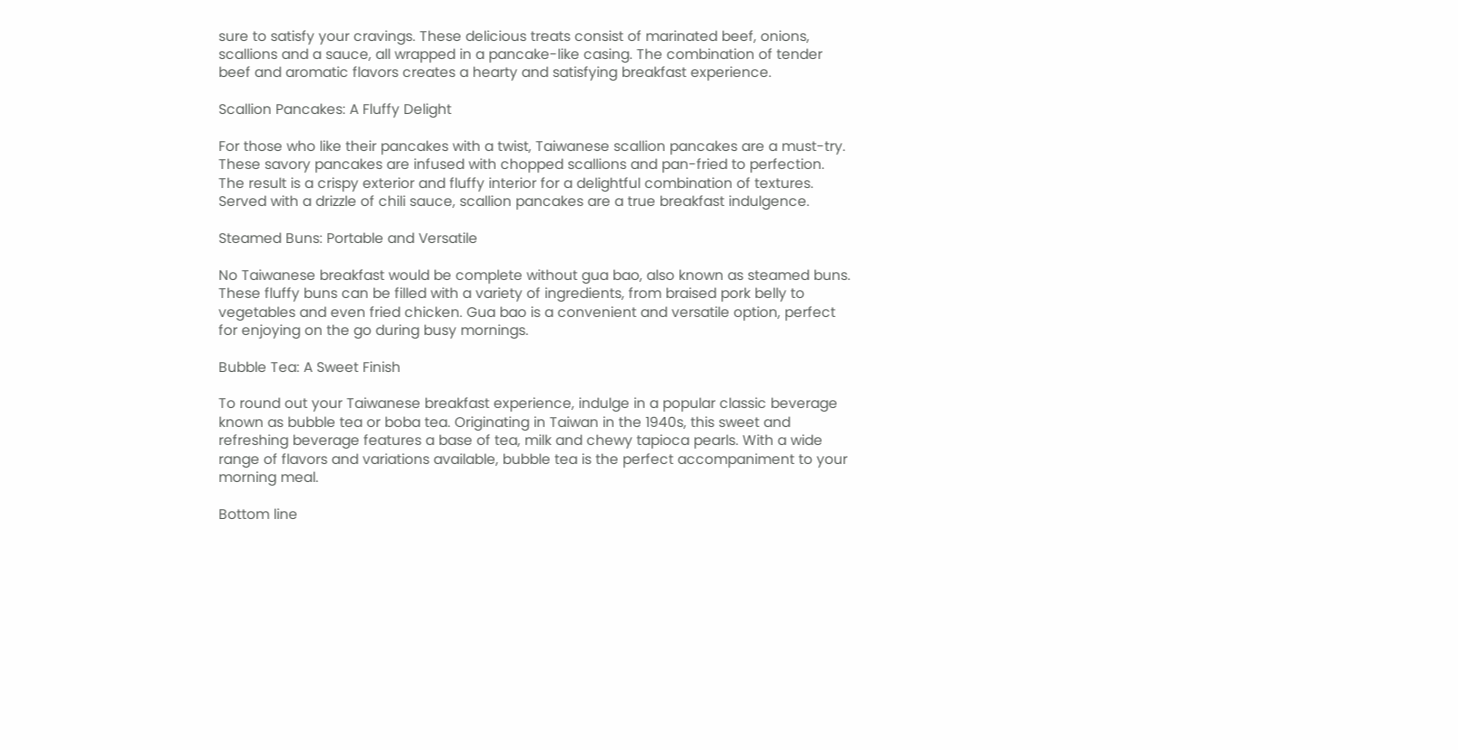sure to satisfy your cravings. These delicious treats consist of marinated beef, onions, scallions and a sauce, all wrapped in a pancake-like casing. The combination of tender beef and aromatic flavors creates a hearty and satisfying breakfast experience.

Scallion Pancakes: A Fluffy Delight

For those who like their pancakes with a twist, Taiwanese scallion pancakes are a must-try. These savory pancakes are infused with chopped scallions and pan-fried to perfection. The result is a crispy exterior and fluffy interior for a delightful combination of textures. Served with a drizzle of chili sauce, scallion pancakes are a true breakfast indulgence.

Steamed Buns: Portable and Versatile

No Taiwanese breakfast would be complete without gua bao, also known as steamed buns. These fluffy buns can be filled with a variety of ingredients, from braised pork belly to vegetables and even fried chicken. Gua bao is a convenient and versatile option, perfect for enjoying on the go during busy mornings.

Bubble Tea: A Sweet Finish

To round out your Taiwanese breakfast experience, indulge in a popular classic beverage known as bubble tea or boba tea. Originating in Taiwan in the 1940s, this sweet and refreshing beverage features a base of tea, milk and chewy tapioca pearls. With a wide range of flavors and variations available, bubble tea is the perfect accompaniment to your morning meal.

Bottom line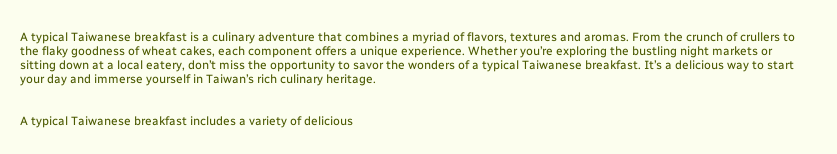A typical Taiwanese breakfast is a culinary adventure that combines a myriad of flavors, textures and aromas. From the crunch of crullers to the flaky goodness of wheat cakes, each component offers a unique experience. Whether you’re exploring the bustling night markets or sitting down at a local eatery, don’t miss the opportunity to savor the wonders of a typical Taiwanese breakfast. It’s a delicious way to start your day and immerse yourself in Taiwan’s rich culinary heritage.


A typical Taiwanese breakfast includes a variety of delicious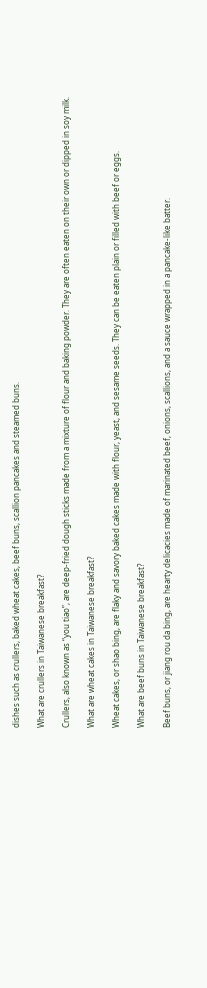dishes such as crullers, baked wheat cakes, beef buns, scallion pancakes and steamed buns.

What are crullers in Taiwanese breakfast?

Crullers, also known as “you tiao”, are deep-fried dough sticks made from a mixture of flour and baking powder. They are often eaten on their own or dipped in soy milk.

What are wheat cakes in Taiwanese breakfast?

Wheat cakes, or shao bing, are flaky and savory baked cakes made with flour, yeast, and sesame seeds. They can be eaten plain or filled with beef or eggs.

What are beef buns in Taiwanese breakfast?

Beef buns, or jiang rou da bing, are hearty delicacies made of marinated beef, onions, scallions, and a sauce wrapped in a pancake-like batter.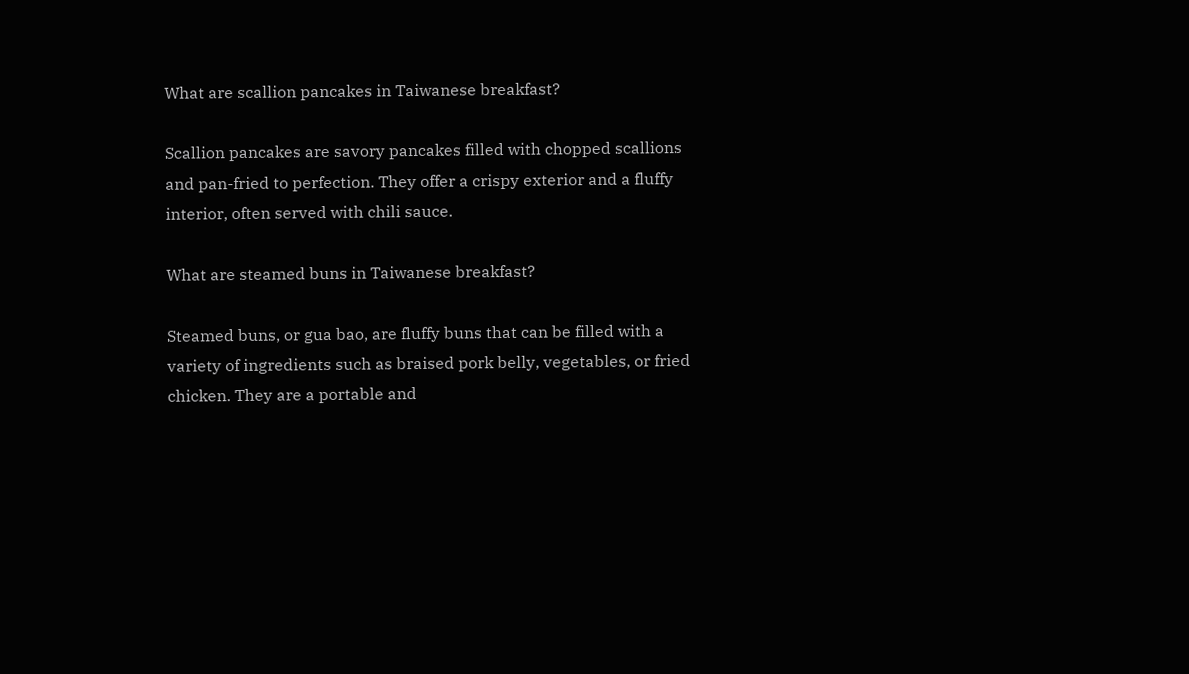What are scallion pancakes in Taiwanese breakfast?

Scallion pancakes are savory pancakes filled with chopped scallions and pan-fried to perfection. They offer a crispy exterior and a fluffy interior, often served with chili sauce.

What are steamed buns in Taiwanese breakfast?

Steamed buns, or gua bao, are fluffy buns that can be filled with a variety of ingredients such as braised pork belly, vegetables, or fried chicken. They are a portable and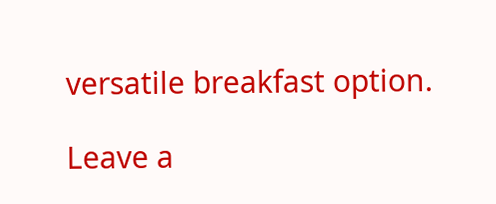versatile breakfast option.

Leave a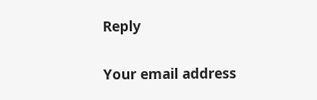Reply

Your email address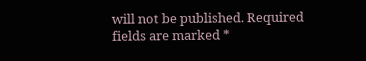will not be published. Required fields are marked *